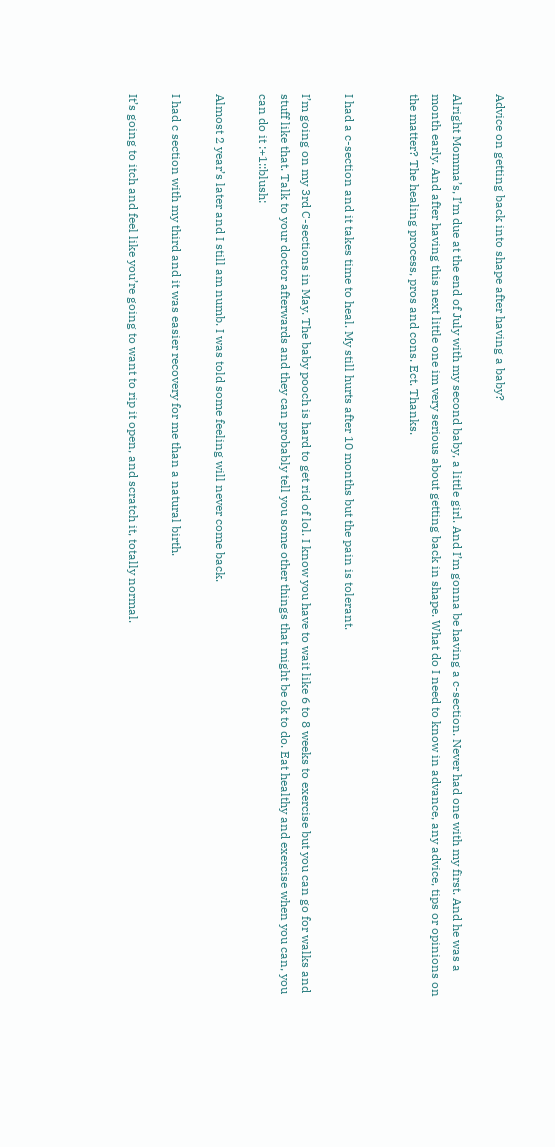Advice on getting back into shape after having a baby?

Alright Momma’s, I’m due at the end of July with my second baby, a little girl. And I’m gonna be having a c-section. Never had one with my first. And he was a month early. And after having this next little one im very serious about getting back in shape. What do I need to know in advance, any advice, tips or opinions on the matter? The healing process, pros and cons. Ect. Thanks.


I had a c-section and it takes time to heal. My still hurts after 10 months but the pain is tolerant.

I’m going on my 3rd C-sections in May. The baby pooch is hard to get rid of lol. I know you have to wait like 6 to 8 weeks to exercise but you can go for walks and stuff like that. Talk to your doctor afterwards and they can probably tell you some other things that might be ok to do. Eat healthy and exercise when you can, you can do it :+1::blush:

Almost 2 year’s later and I still am numb. I was told some feeling will never come back.

I had c section with my third and it was easier recovery for me than a natural birth.

It’s going to itch and feel like you’re going to want to rip it open, and scratch it, totally normal.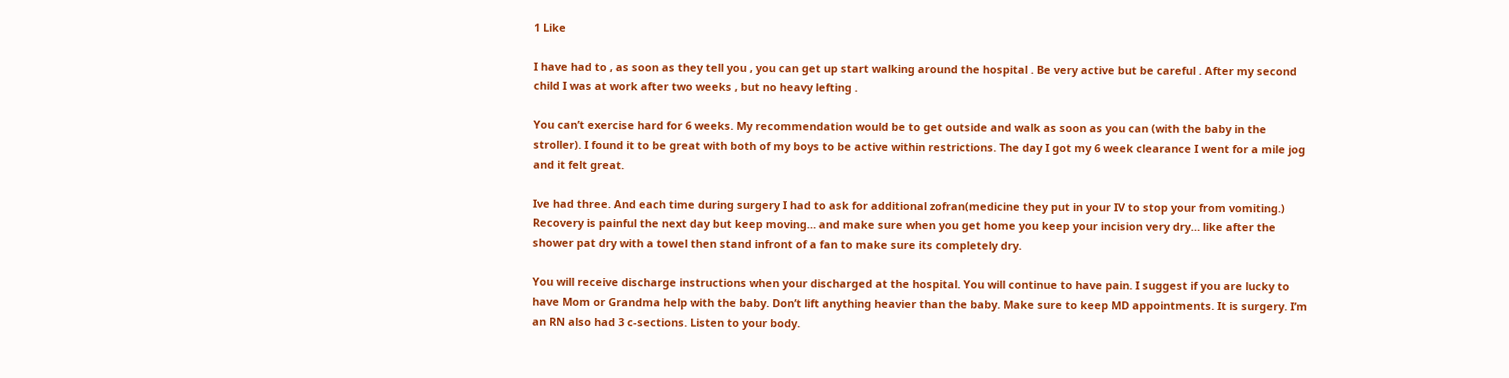1 Like

I have had to , as soon as they tell you , you can get up start walking around the hospital . Be very active but be careful . After my second child I was at work after two weeks , but no heavy lefting .

You can’t exercise hard for 6 weeks. My recommendation would be to get outside and walk as soon as you can (with the baby in the stroller). I found it to be great with both of my boys to be active within restrictions. The day I got my 6 week clearance I went for a mile jog and it felt great.

Ive had three. And each time during surgery I had to ask for additional zofran(medicine they put in your IV to stop your from vomiting.) Recovery is painful the next day but keep moving… and make sure when you get home you keep your incision very dry… like after the shower pat dry with a towel then stand infront of a fan to make sure its completely dry.

You will receive discharge instructions when your discharged at the hospital. You will continue to have pain. I suggest if you are lucky to have Mom or Grandma help with the baby. Don’t lift anything heavier than the baby. Make sure to keep MD appointments. It is surgery. I’m an RN also had 3 c-sections. Listen to your body.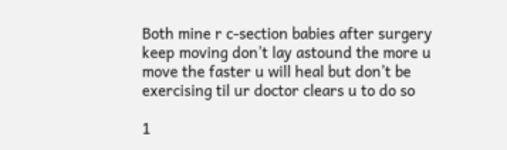Both mine r c-section babies after surgery keep moving don’t lay astound the more u move the faster u will heal but don’t be exercising til ur doctor clears u to do so

1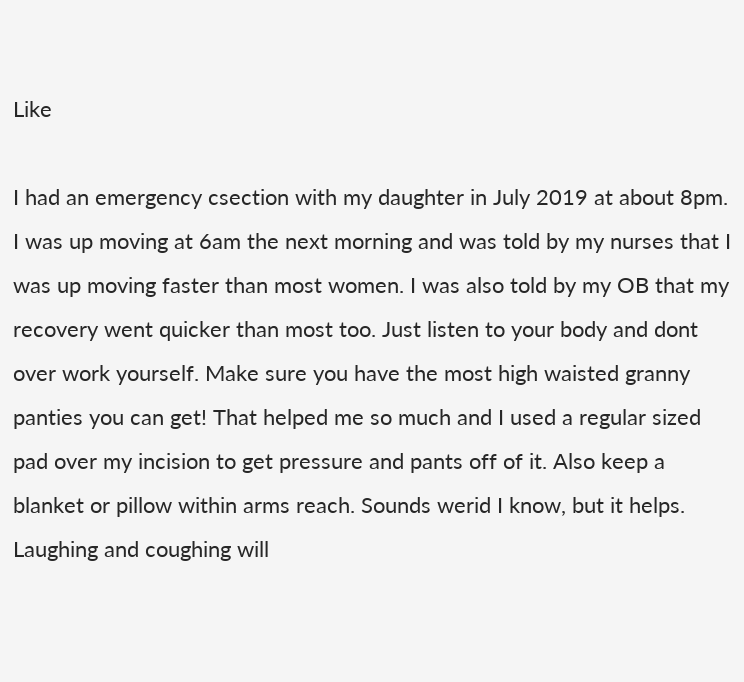Like

I had an emergency csection with my daughter in July 2019 at about 8pm. I was up moving at 6am the next morning and was told by my nurses that I was up moving faster than most women. I was also told by my OB that my recovery went quicker than most too. Just listen to your body and dont over work yourself. Make sure you have the most high waisted granny panties you can get! That helped me so much and I used a regular sized pad over my incision to get pressure and pants off of it. Also keep a blanket or pillow within arms reach. Sounds werid I know, but it helps. Laughing and coughing will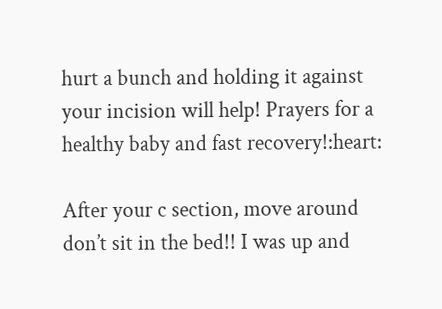hurt a bunch and holding it against your incision will help! Prayers for a healthy baby and fast recovery!:heart:

After your c section, move around don’t sit in the bed!! I was up and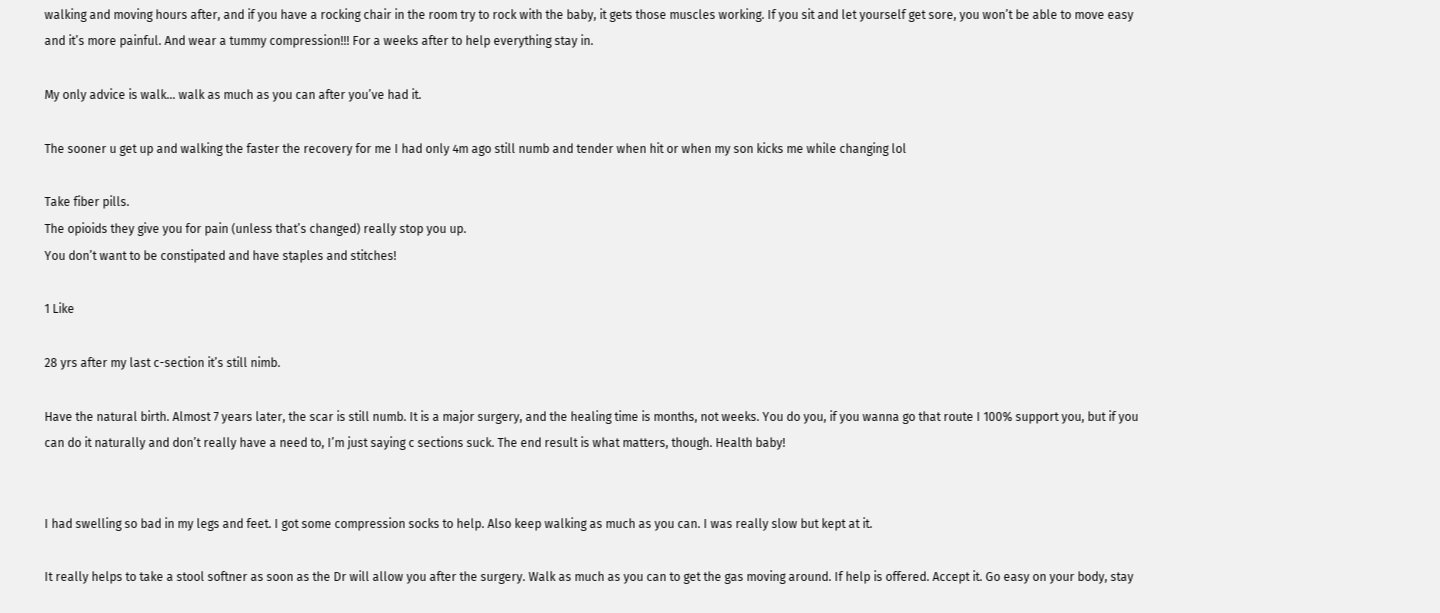walking and moving hours after, and if you have a rocking chair in the room try to rock with the baby, it gets those muscles working. If you sit and let yourself get sore, you won’t be able to move easy and it’s more painful. And wear a tummy compression!!! For a weeks after to help everything stay in.

My only advice is walk… walk as much as you can after you’ve had it.

The sooner u get up and walking the faster the recovery for me I had only 4m ago still numb and tender when hit or when my son kicks me while changing lol

Take fiber pills.
The opioids they give you for pain (unless that’s changed) really stop you up.
You don’t want to be constipated and have staples and stitches!

1 Like

28 yrs after my last c-section it’s still nimb.

Have the natural birth. Almost 7 years later, the scar is still numb. It is a major surgery, and the healing time is months, not weeks. You do you, if you wanna go that route I 100% support you, but if you can do it naturally and don’t really have a need to, I’m just saying c sections suck. The end result is what matters, though. Health baby!


I had swelling so bad in my legs and feet. I got some compression socks to help. Also keep walking as much as you can. I was really slow but kept at it.

It really helps to take a stool softner as soon as the Dr will allow you after the surgery. Walk as much as you can to get the gas moving around. If help is offered. Accept it. Go easy on your body, stay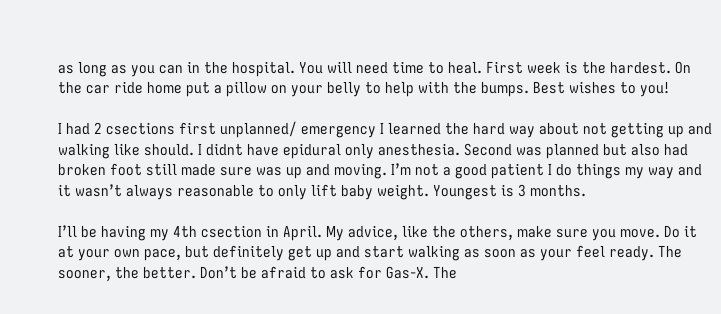as long as you can in the hospital. You will need time to heal. First week is the hardest. On the car ride home put a pillow on your belly to help with the bumps. Best wishes to you!

I had 2 csections first unplanned/ emergency I learned the hard way about not getting up and walking like should. I didnt have epidural only anesthesia. Second was planned but also had broken foot still made sure was up and moving. I’m not a good patient I do things my way and it wasn’t always reasonable to only lift baby weight. Youngest is 3 months.

I’ll be having my 4th csection in April. My advice, like the others, make sure you move. Do it at your own pace, but definitely get up and start walking as soon as your feel ready. The sooner, the better. Don’t be afraid to ask for Gas-X. The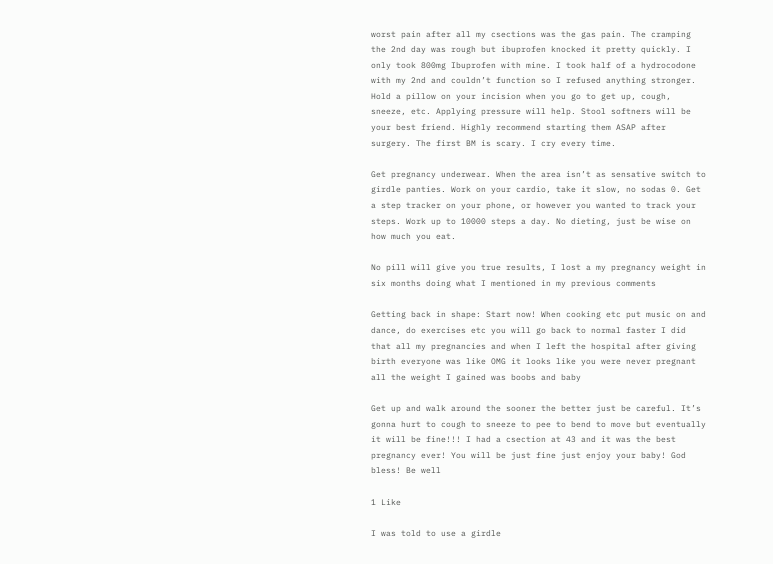worst pain after all my csections was the gas pain. The cramping the 2nd day was rough but ibuprofen knocked it pretty quickly. I only took 800mg Ibuprofen with mine. I took half of a hydrocodone with my 2nd and couldn’t function so I refused anything stronger. Hold a pillow on your incision when you go to get up, cough, sneeze, etc. Applying pressure will help. Stool softners will be your best friend. Highly recommend starting them ASAP after surgery. The first BM is scary. I cry every time.

Get pregnancy underwear. When the area isn’t as sensative switch to girdle panties. Work on your cardio, take it slow, no sodas 0. Get a step tracker on your phone, or however you wanted to track your steps. Work up to 10000 steps a day. No dieting, just be wise on how much you eat.

No pill will give you true results, I lost a my pregnancy weight in six months doing what I mentioned in my previous comments

Getting back in shape: Start now! When cooking etc put music on and dance, do exercises etc you will go back to normal faster I did that all my pregnancies and when I left the hospital after giving birth everyone was like OMG it looks like you were never pregnant all the weight I gained was boobs and baby

Get up and walk around the sooner the better just be careful. It’s gonna hurt to cough to sneeze to pee to bend to move but eventually it will be fine!!! I had a csection at 43 and it was the best pregnancy ever! You will be just fine just enjoy your baby! God bless! Be well

1 Like

I was told to use a girdle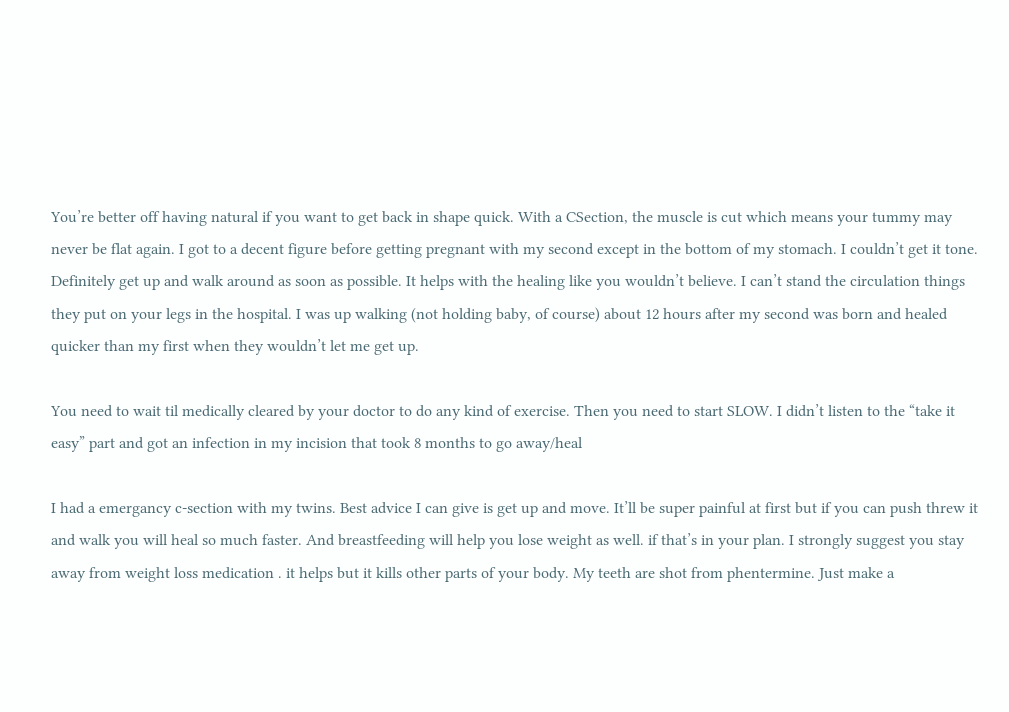You’re better off having natural if you want to get back in shape quick. With a CSection, the muscle is cut which means your tummy may never be flat again. I got to a decent figure before getting pregnant with my second except in the bottom of my stomach. I couldn’t get it tone. Definitely get up and walk around as soon as possible. It helps with the healing like you wouldn’t believe. I can’t stand the circulation things they put on your legs in the hospital. I was up walking (not holding baby, of course) about 12 hours after my second was born and healed quicker than my first when they wouldn’t let me get up.

You need to wait til medically cleared by your doctor to do any kind of exercise. Then you need to start SLOW. I didn’t listen to the “take it easy” part and got an infection in my incision that took 8 months to go away/heal

I had a emergancy c-section with my twins. Best advice I can give is get up and move. It’ll be super painful at first but if you can push threw it and walk you will heal so much faster. And breastfeeding will help you lose weight as well. if that’s in your plan. I strongly suggest you stay away from weight loss medication . it helps but it kills other parts of your body. My teeth are shot from phentermine. Just make a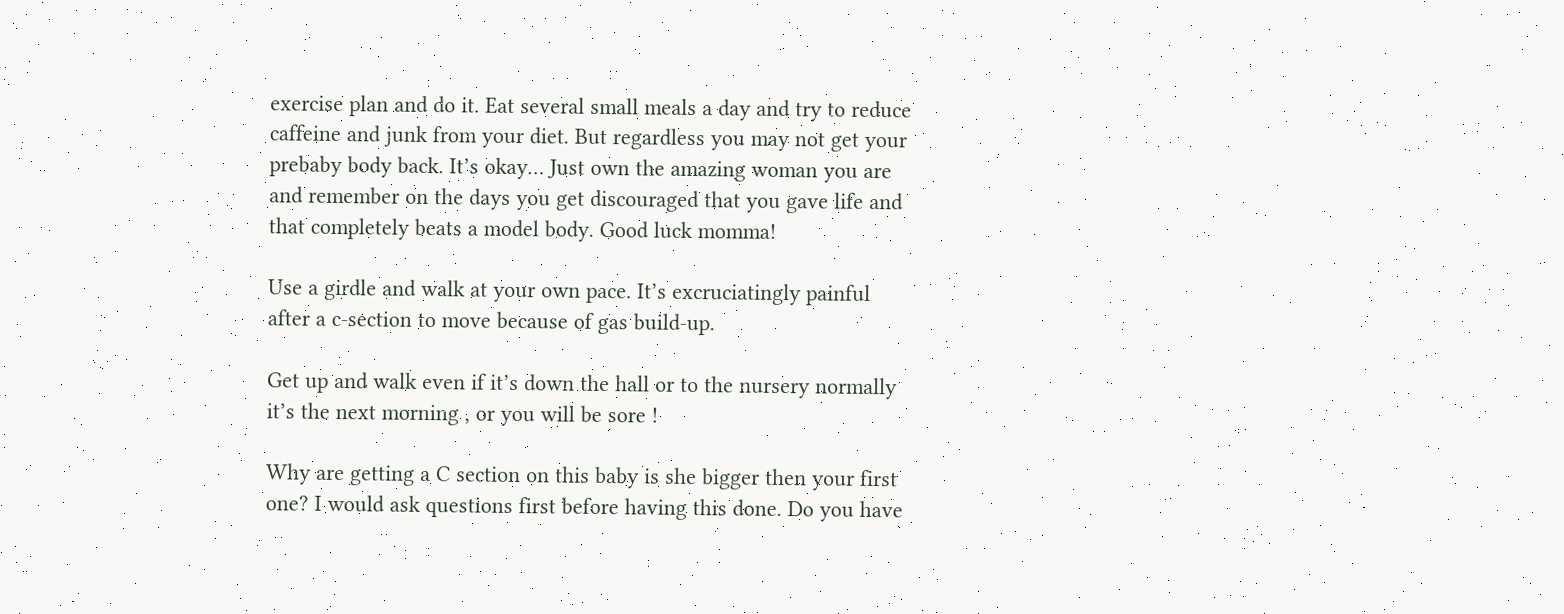exercise plan and do it. Eat several small meals a day and try to reduce caffeine and junk from your diet. But regardless you may not get your prebaby body back. It’s okay… Just own the amazing woman you are and remember on the days you get discouraged that you gave life and that completely beats a model body. Good luck momma!

Use a girdle and walk at your own pace. It’s excruciatingly painful after a c-section to move because of gas build-up.

Get up and walk even if it’s down the hall or to the nursery normally it’s the next morning , or you will be sore !

Why are getting a C section on this baby is she bigger then your first one? I would ask questions first before having this done. Do you have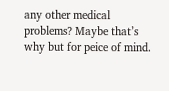any other medical problems? Maybe that’s why but for peice of mind.